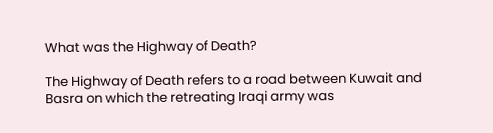What was the Highway of Death?

The Highway of Death refers to a road between Kuwait and Basra on which the retreating Iraqi army was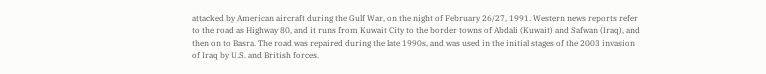attacked by American aircraft during the Gulf War, on the night of February 26/27, 1991. Western news reports refer to the road as Highway 80, and it runs from Kuwait City to the border towns of Abdali (Kuwait) and Safwan (Iraq), and then on to Basra. The road was repaired during the late 1990s, and was used in the initial stages of the 2003 invasion of Iraq by U.S. and British forces.